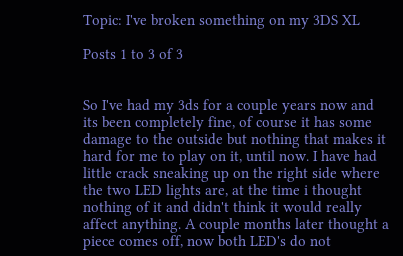Topic: I've broken something on my 3DS XL

Posts 1 to 3 of 3


So I've had my 3ds for a couple years now and its been completely fine, of course it has some damage to the outside but nothing that makes it hard for me to play on it, until now. I have had little crack sneaking up on the right side where the two LED lights are, at the time i thought nothing of it and didn't think it would really affect anything. A couple months later thought a piece comes off, now both LED's do not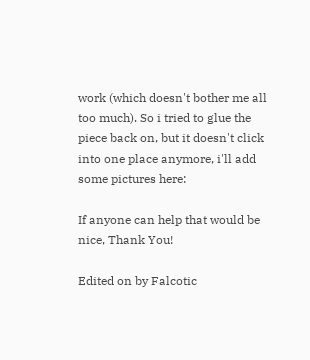work (which doesn't bother me all too much). So i tried to glue the piece back on, but it doesn't click into one place anymore, i'll add some pictures here:

If anyone can help that would be nice, Thank You!

Edited on by Falcotic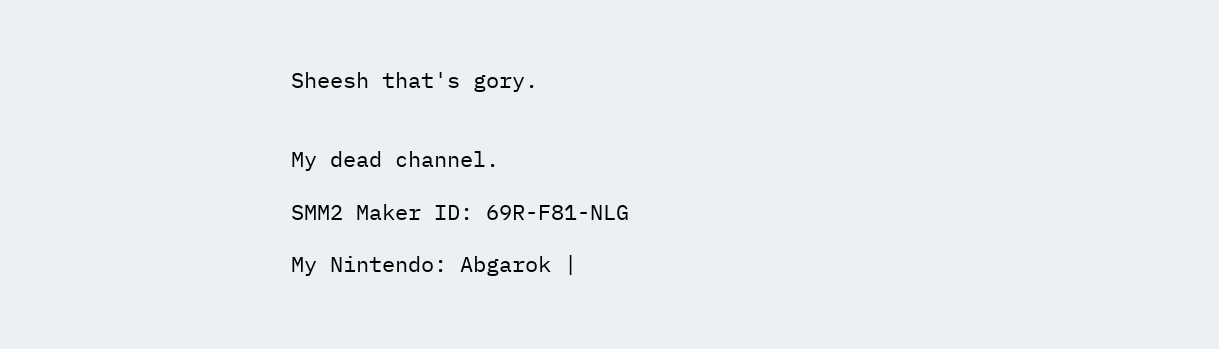Sheesh that's gory.


My dead channel.

SMM2 Maker ID: 69R-F81-NLG

My Nintendo: Abgarok |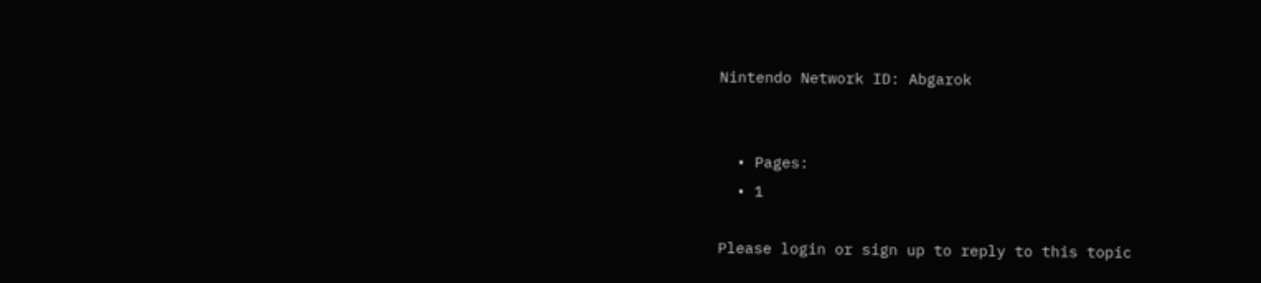Nintendo Network ID: Abgarok


  • Pages:
  • 1

Please login or sign up to reply to this topic